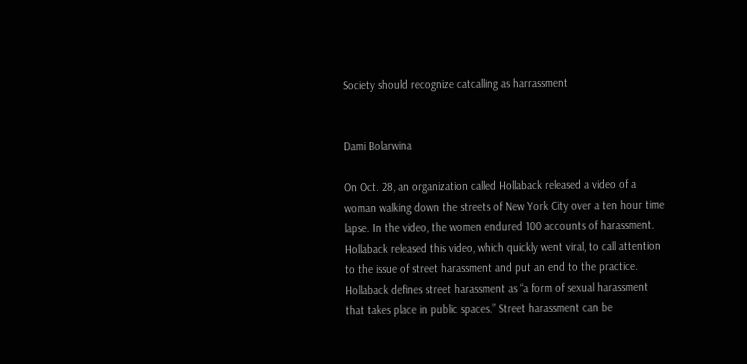Society should recognize catcalling as harrassment


Dami Bolarwina

On Oct. 28, an organization called Hollaback released a video of a woman walking down the streets of New York City over a ten hour time lapse. In the video, the women endured 100 accounts of harassment. Hollaback released this video, which quickly went viral, to call attention to the issue of street harassment and put an end to the practice. Hollaback defines street harassment as “a form of sexual harassment that takes place in public spaces.” Street harassment can be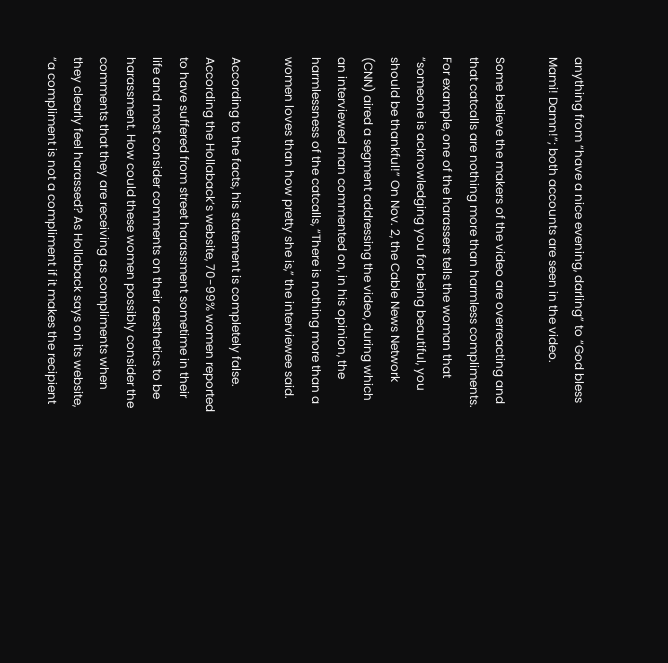anything from “have a nice evening, darling” to “God bless Mami! Damn!”; both accounts are seen in the video.

Some believe the makers of the video are overreacting and that catcalls are nothing more than harmless compliments. For example, one of the harassers tells the woman that “someone is acknowledging you for being beautiful, you should be thankful!” On Nov. 2, the Cable News Network (CNN) aired a segment addressing the video, during which an interviewed man commented on, in his opinion, the harmlessness of the catcalls, “There is nothing more than a women loves than how pretty she is,” the interviewee said.

According to the facts, his statement is completely false. According the Hollaback’s website, 70-99% women reported to have suffered from street harassment sometime in their life and most consider comments on their aesthetics to be harassment. How could these women possibly consider the comments that they are receiving as compliments when they clearly feel harassed? As Hollaback says on its website, “a compliment is not a compliment if it makes the recipient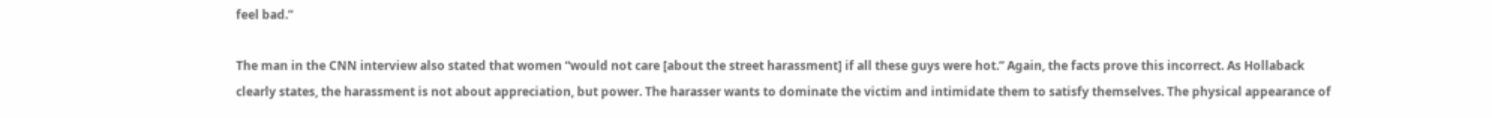feel bad.”

The man in the CNN interview also stated that women “would not care [about the street harassment] if all these guys were hot.” Again, the facts prove this incorrect. As Hollaback clearly states, the harassment is not about appreciation, but power. The harasser wants to dominate the victim and intimidate them to satisfy themselves. The physical appearance of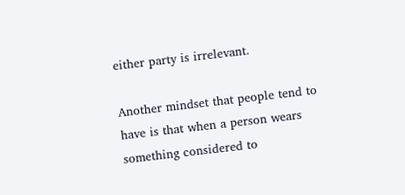either party is irrelevant.

Another mindset that people tend to have is that when a person wears something considered to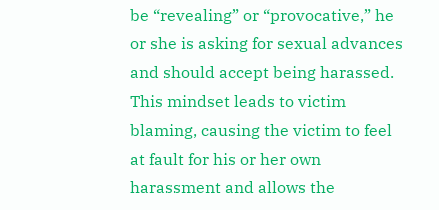be “revealing” or “provocative,” he or she is asking for sexual advances and should accept being harassed. This mindset leads to victim blaming, causing the victim to feel at fault for his or her own harassment and allows the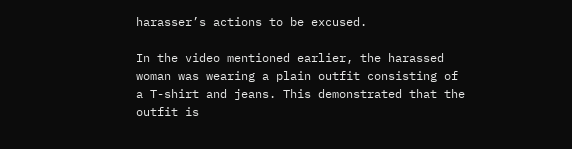harasser’s actions to be excused.

In the video mentioned earlier, the harassed woman was wearing a plain outfit consisting of a T-shirt and jeans. This demonstrated that the outfit is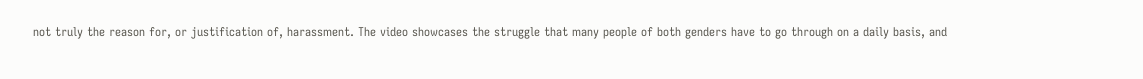not truly the reason for, or justification of, harassment. The video showcases the struggle that many people of both genders have to go through on a daily basis, and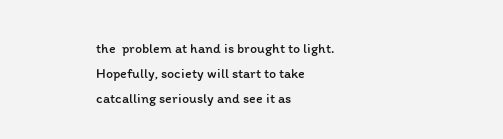the  problem at hand is brought to light. Hopefully, society will start to take catcalling seriously and see it as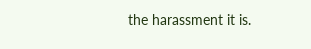the harassment it is.